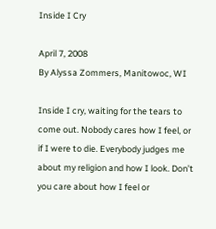Inside I Cry

April 7, 2008
By Alyssa Zommers, Manitowoc, WI

Inside I cry, waiting for the tears to come out. Nobody cares how I feel, or if I were to die. Everybody judges me about my religion and how I look. Don’t you care about how I feel or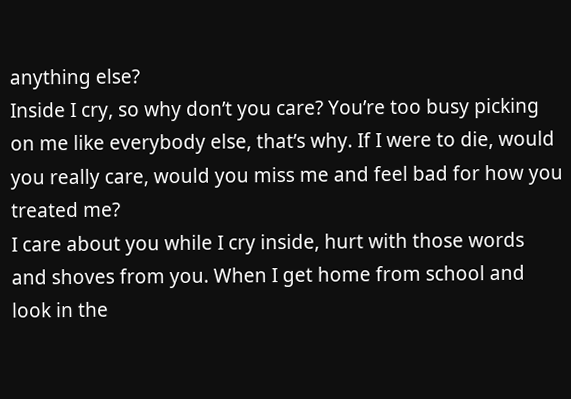anything else?
Inside I cry, so why don’t you care? You’re too busy picking on me like everybody else, that’s why. If I were to die, would you really care, would you miss me and feel bad for how you treated me?
I care about you while I cry inside, hurt with those words and shoves from you. When I get home from school and look in the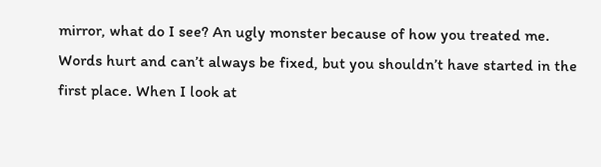mirror, what do I see? An ugly monster because of how you treated me. Words hurt and can’t always be fixed, but you shouldn’t have started in the first place. When I look at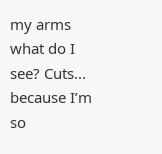my arms what do I see? Cuts... because I’m so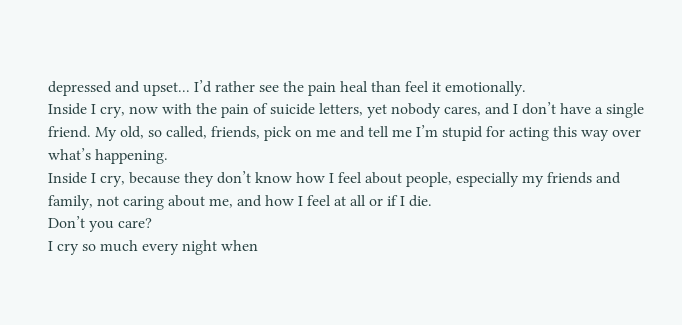depressed and upset... I’d rather see the pain heal than feel it emotionally.
Inside I cry, now with the pain of suicide letters, yet nobody cares, and I don’t have a single friend. My old, so called, friends, pick on me and tell me I’m stupid for acting this way over what’s happening.
Inside I cry, because they don’t know how I feel about people, especially my friends and family, not caring about me, and how I feel at all or if I die.
Don’t you care?
I cry so much every night when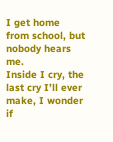I get home from school, but nobody hears me.
Inside I cry, the last cry I’ll ever make, I wonder if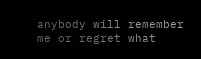anybody will remember me or regret what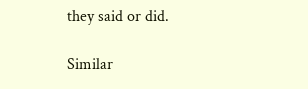they said or did.

Similar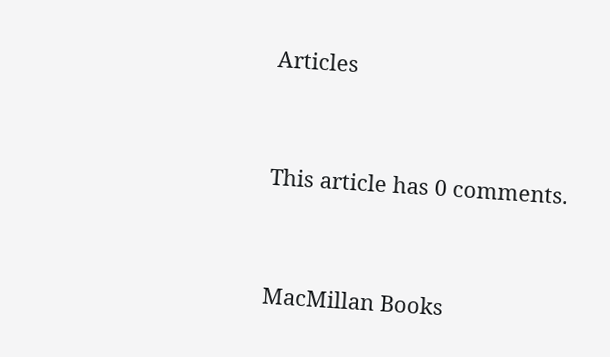Articles


This article has 0 comments.


MacMillan Books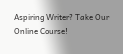Aspiring Writer? Take Our Online Course!